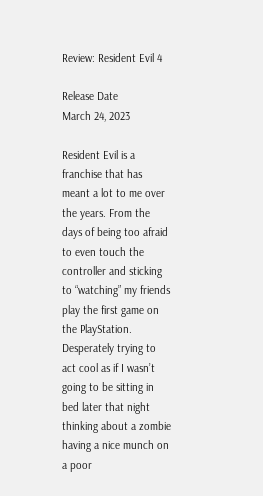Review: Resident Evil 4

Release Date
March 24, 2023

Resident Evil is a franchise that has meant a lot to me over the years. From the days of being too afraid to even touch the controller and sticking to “watching” my friends play the first game on the PlayStation. Desperately trying to act cool as if I wasn’t going to be sitting in bed later that night thinking about a zombie having a nice munch on a poor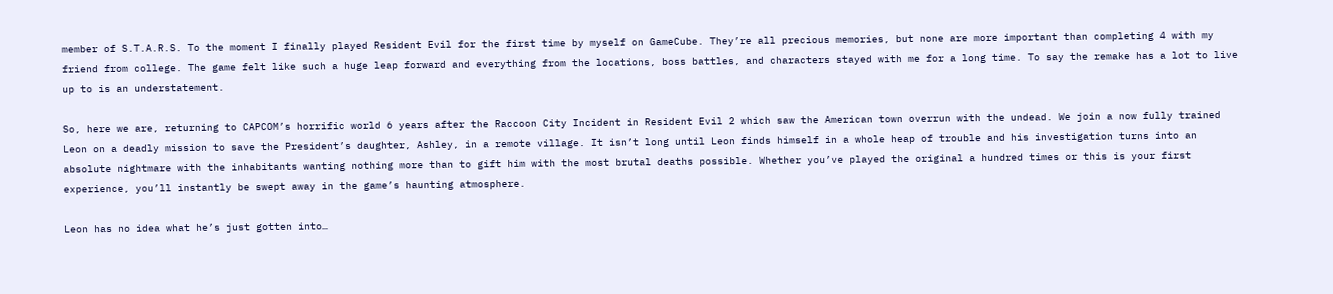member of S.T.A.R.S. To the moment I finally played Resident Evil for the first time by myself on GameCube. They’re all precious memories, but none are more important than completing 4 with my friend from college. The game felt like such a huge leap forward and everything from the locations, boss battles, and characters stayed with me for a long time. To say the remake has a lot to live up to is an understatement.

So, here we are, returning to CAPCOM’s horrific world 6 years after the Raccoon City Incident in Resident Evil 2 which saw the American town overrun with the undead. We join a now fully trained Leon on a deadly mission to save the President’s daughter, Ashley, in a remote village. It isn’t long until Leon finds himself in a whole heap of trouble and his investigation turns into an absolute nightmare with the inhabitants wanting nothing more than to gift him with the most brutal deaths possible. Whether you’ve played the original a hundred times or this is your first experience, you’ll instantly be swept away in the game’s haunting atmosphere.

Leon has no idea what he’s just gotten into…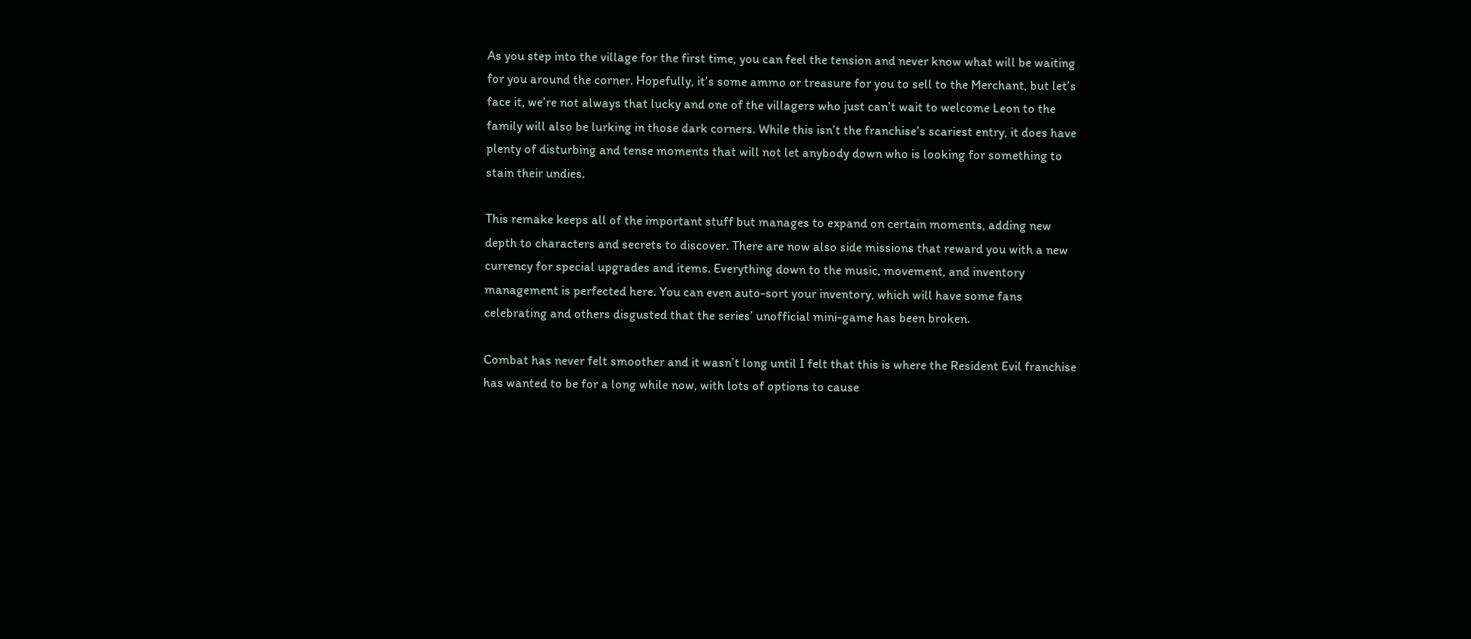As you step into the village for the first time, you can feel the tension and never know what will be waiting for you around the corner. Hopefully, it’s some ammo or treasure for you to sell to the Merchant, but let’s face it, we’re not always that lucky and one of the villagers who just can’t wait to welcome Leon to the family will also be lurking in those dark corners. While this isn’t the franchise’s scariest entry, it does have plenty of disturbing and tense moments that will not let anybody down who is looking for something to stain their undies.

This remake keeps all of the important stuff but manages to expand on certain moments, adding new depth to characters and secrets to discover. There are now also side missions that reward you with a new currency for special upgrades and items. Everything down to the music, movement, and inventory management is perfected here. You can even auto-sort your inventory, which will have some fans celebrating and others disgusted that the series’ unofficial mini-game has been broken.

Combat has never felt smoother and it wasn’t long until I felt that this is where the Resident Evil franchise has wanted to be for a long while now, with lots of options to cause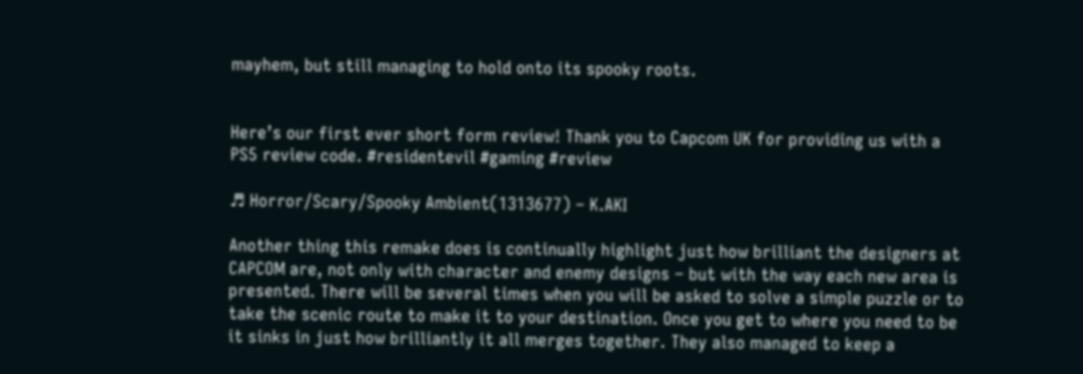mayhem, but still managing to hold onto its spooky roots.


Here’s our first ever short form review! Thank you to Capcom UK for providing us with a PS5 review code. #residentevil #gaming #review

♬ Horror/Scary/Spooky Ambient(1313677) – K.AKI

Another thing this remake does is continually highlight just how brilliant the designers at CAPCOM are, not only with character and enemy designs – but with the way each new area is presented. There will be several times when you will be asked to solve a simple puzzle or to take the scenic route to make it to your destination. Once you get to where you need to be it sinks in just how brilliantly it all merges together. They also managed to keep a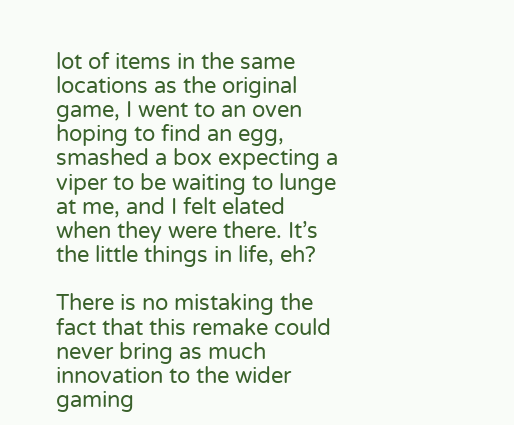lot of items in the same locations as the original game, I went to an oven hoping to find an egg, smashed a box expecting a viper to be waiting to lunge at me, and I felt elated when they were there. It’s the little things in life, eh?

There is no mistaking the fact that this remake could never bring as much innovation to the wider gaming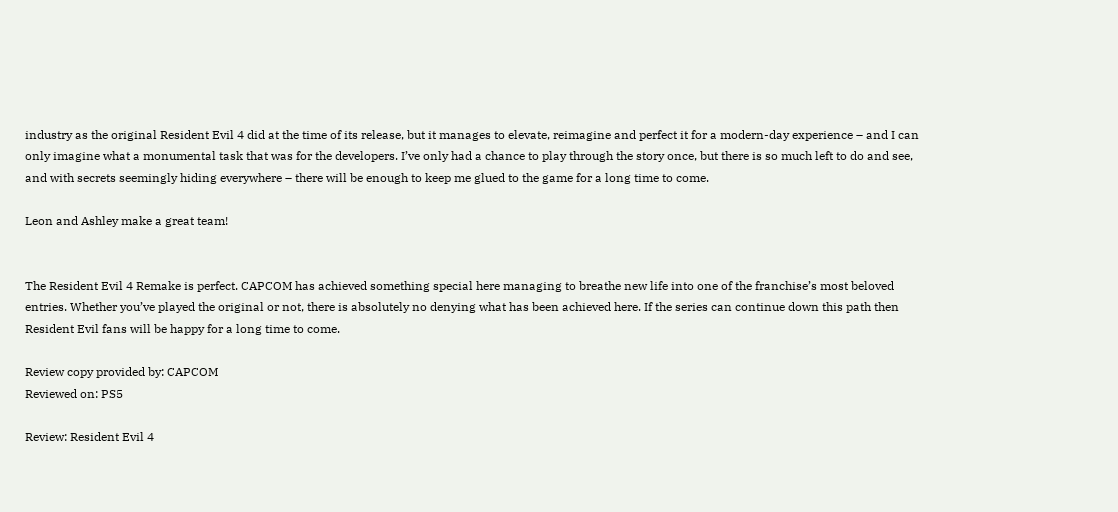industry as the original Resident Evil 4 did at the time of its release, but it manages to elevate, reimagine and perfect it for a modern-day experience – and I can only imagine what a monumental task that was for the developers. I’ve only had a chance to play through the story once, but there is so much left to do and see, and with secrets seemingly hiding everywhere – there will be enough to keep me glued to the game for a long time to come.

Leon and Ashley make a great team!


The Resident Evil 4 Remake is perfect. CAPCOM has achieved something special here managing to breathe new life into one of the franchise’s most beloved entries. Whether you’ve played the original or not, there is absolutely no denying what has been achieved here. If the series can continue down this path then Resident Evil fans will be happy for a long time to come.

Review copy provided by: CAPCOM
Reviewed on: PS5

Review: Resident Evil 4